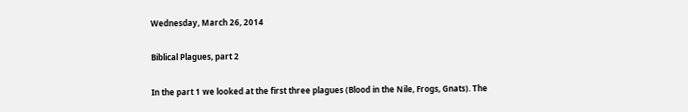Wednesday, March 26, 2014

Biblical Plagues, part 2

In the part 1 we looked at the first three plagues (Blood in the Nile, Frogs, Gnats). The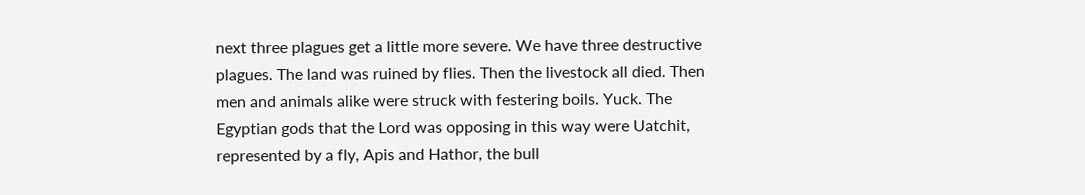next three plagues get a little more severe. We have three destructive plagues. The land was ruined by flies. Then the livestock all died. Then men and animals alike were struck with festering boils. Yuck. The Egyptian gods that the Lord was opposing in this way were Uatchit, represented by a fly, Apis and Hathor, the bull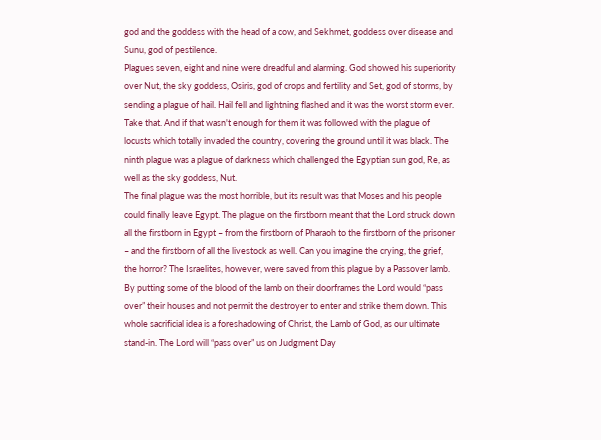god and the goddess with the head of a cow, and Sekhmet, goddess over disease and Sunu, god of pestilence.
Plagues seven, eight and nine were dreadful and alarming. God showed his superiority over Nut, the sky goddess, Osiris, god of crops and fertility and Set, god of storms, by sending a plague of hail. Hail fell and lightning flashed and it was the worst storm ever. Take that. And if that wasn't enough for them it was followed with the plague of locusts which totally invaded the country, covering the ground until it was black. The ninth plague was a plague of darkness which challenged the Egyptian sun god, Re, as well as the sky goddess, Nut.
The final plague was the most horrible, but its result was that Moses and his people could finally leave Egypt. The plague on the firstborn meant that the Lord struck down all the firstborn in Egypt – from the firstborn of Pharaoh to the firstborn of the prisoner – and the firstborn of all the livestock as well. Can you imagine the crying, the grief, the horror? The Israelites, however, were saved from this plague by a Passover lamb. By putting some of the blood of the lamb on their doorframes the Lord would “pass over” their houses and not permit the destroyer to enter and strike them down. This whole sacrificial idea is a foreshadowing of Christ, the Lamb of God, as our ultimate stand-in. The Lord will “pass over” us on Judgment Day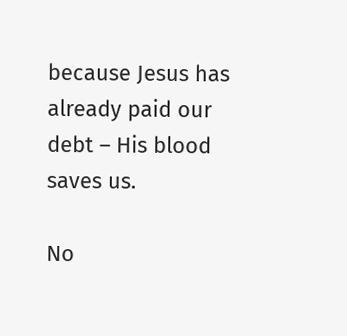because Jesus has already paid our debt – His blood saves us.

No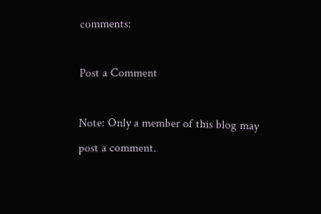comments:

Post a Comment

Note: Only a member of this blog may post a comment.